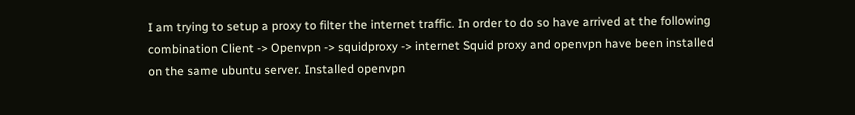I am trying to setup a proxy to filter the internet traffic. In order to do so have arrived at the following combination Client -> Openvpn -> squidproxy -> internet Squid proxy and openvpn have been installed on the same ubuntu server. Installed openvpn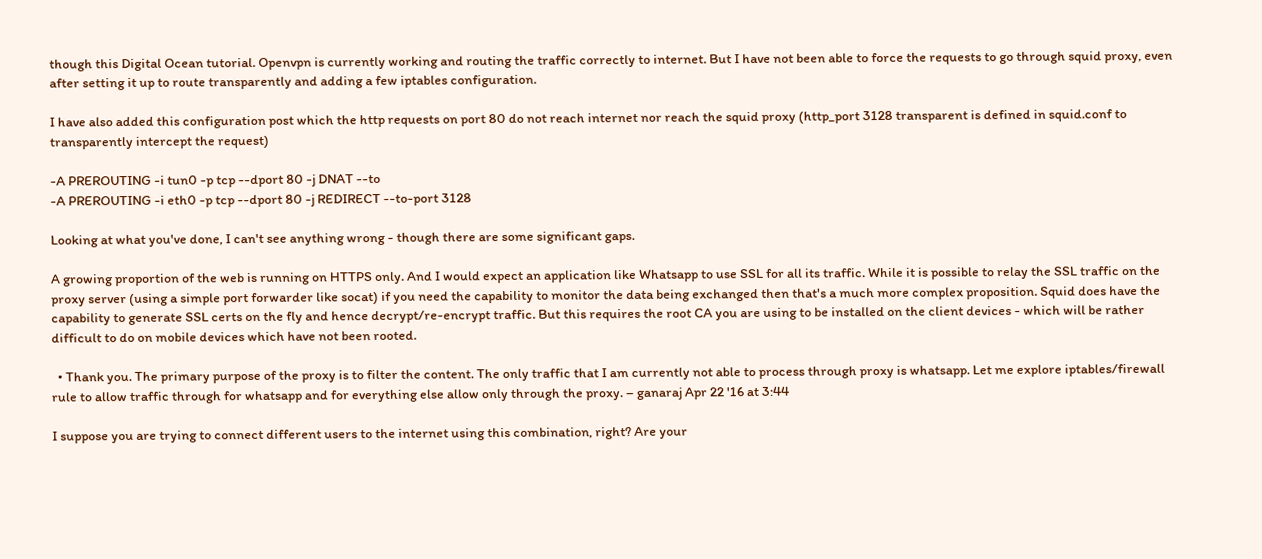though this Digital Ocean tutorial. Openvpn is currently working and routing the traffic correctly to internet. But I have not been able to force the requests to go through squid proxy, even after setting it up to route transparently and adding a few iptables configuration.

I have also added this configuration post which the http requests on port 80 do not reach internet nor reach the squid proxy (http_port 3128 transparent is defined in squid.conf to transparently intercept the request)

-A PREROUTING -i tun0 -p tcp --dport 80 -j DNAT --to
-A PREROUTING -i eth0 -p tcp --dport 80 -j REDIRECT --to-port 3128

Looking at what you've done, I can't see anything wrong - though there are some significant gaps.

A growing proportion of the web is running on HTTPS only. And I would expect an application like Whatsapp to use SSL for all its traffic. While it is possible to relay the SSL traffic on the proxy server (using a simple port forwarder like socat) if you need the capability to monitor the data being exchanged then that's a much more complex proposition. Squid does have the capability to generate SSL certs on the fly and hence decrypt/re-encrypt traffic. But this requires the root CA you are using to be installed on the client devices - which will be rather difficult to do on mobile devices which have not been rooted.

  • Thank you. The primary purpose of the proxy is to filter the content. The only traffic that I am currently not able to process through proxy is whatsapp. Let me explore iptables/firewall rule to allow traffic through for whatsapp and for everything else allow only through the proxy. – ganaraj Apr 22 '16 at 3:44

I suppose you are trying to connect different users to the internet using this combination, right? Are your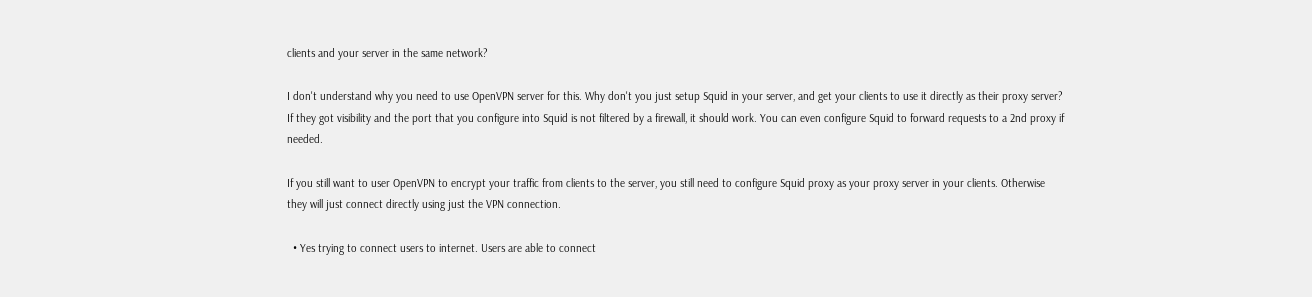clients and your server in the same network?

I don't understand why you need to use OpenVPN server for this. Why don't you just setup Squid in your server, and get your clients to use it directly as their proxy server? If they got visibility and the port that you configure into Squid is not filtered by a firewall, it should work. You can even configure Squid to forward requests to a 2nd proxy if needed.

If you still want to user OpenVPN to encrypt your traffic from clients to the server, you still need to configure Squid proxy as your proxy server in your clients. Otherwise they will just connect directly using just the VPN connection.

  • Yes trying to connect users to internet. Users are able to connect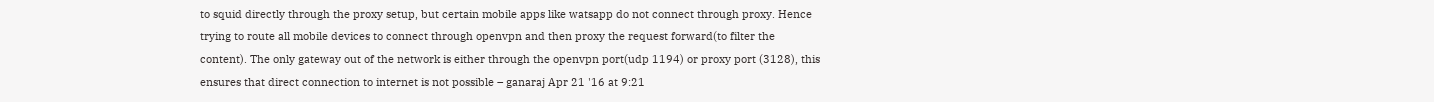to squid directly through the proxy setup, but certain mobile apps like watsapp do not connect through proxy. Hence trying to route all mobile devices to connect through openvpn and then proxy the request forward(to filter the content). The only gateway out of the network is either through the openvpn port(udp 1194) or proxy port (3128), this ensures that direct connection to internet is not possible – ganaraj Apr 21 '16 at 9:21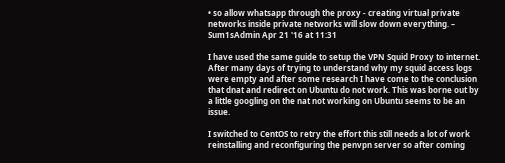• so allow whatsapp through the proxy - creating virtual private networks inside private networks will slow down everything. – Sum1sAdmin Apr 21 '16 at 11:31

I have used the same guide to setup the VPN Squid Proxy to internet. After many days of trying to understand why my squid access logs were empty and after some research I have come to the conclusion that dnat and redirect on Ubuntu do not work. This was borne out by a little googling on the nat not working on Ubuntu seems to be an issue.

I switched to CentOS to retry the effort this still needs a lot of work reinstalling and reconfiguring the penvpn server so after coming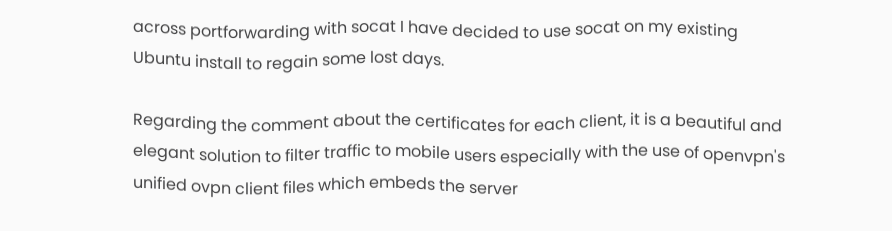across portforwarding with socat I have decided to use socat on my existing Ubuntu install to regain some lost days.

Regarding the comment about the certificates for each client, it is a beautiful and elegant solution to filter traffic to mobile users especially with the use of openvpn's unified ovpn client files which embeds the server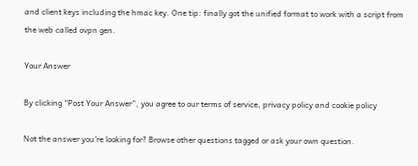and client keys including the hmac key. One tip: finally got the unified format to work with a script from the web called ovpn gen.

Your Answer

By clicking “Post Your Answer”, you agree to our terms of service, privacy policy and cookie policy

Not the answer you're looking for? Browse other questions tagged or ask your own question.